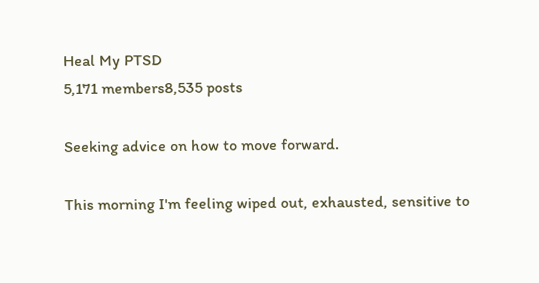Heal My PTSD
5,171 members8,535 posts

Seeking advice on how to move forward.

This morning I'm feeling wiped out, exhausted, sensitive to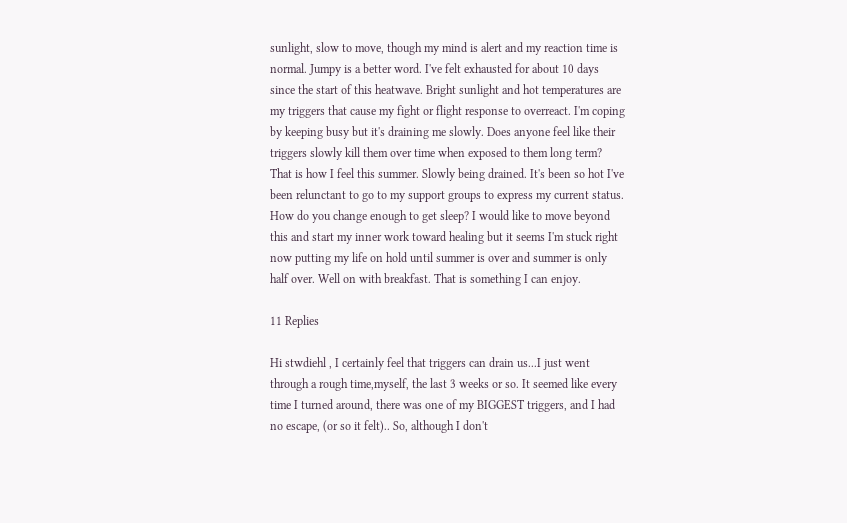sunlight, slow to move, though my mind is alert and my reaction time is normal. Jumpy is a better word. I've felt exhausted for about 10 days since the start of this heatwave. Bright sunlight and hot temperatures are my triggers that cause my fight or flight response to overreact. I'm coping by keeping busy but it's draining me slowly. Does anyone feel like their triggers slowly kill them over time when exposed to them long term? That is how I feel this summer. Slowly being drained. It's been so hot I've been relunctant to go to my support groups to express my current status. How do you change enough to get sleep? I would like to move beyond this and start my inner work toward healing but it seems I'm stuck right now putting my life on hold until summer is over and summer is only half over. Well on with breakfast. That is something I can enjoy.

11 Replies

Hi stwdiehl , I certainly feel that triggers can drain us...I just went through a rough time,myself, the last 3 weeks or so. It seemed like every time I turned around, there was one of my BIGGEST triggers, and I had no escape, (or so it felt).. So, although I don't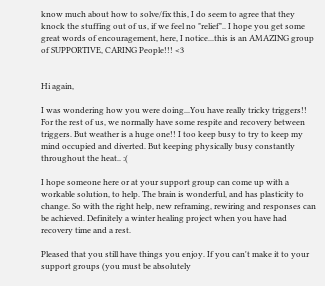know much about how to solve/fix this, I do seem to agree that they knock the stuffing out of us, if we feel no "relief".. I hope you get some great words of encouragement, here, I notice...this is an AMAZING group of SUPPORTIVE, CARING People!!! <3


Hi again,

I was wondering how you were doing...You have really tricky triggers!! For the rest of us, we normally have some respite and recovery between triggers. But weather is a huge one!! I too keep busy to try to keep my mind occupied and diverted. But keeping physically busy constantly throughout the heat.. :(

I hope someone here or at your support group can come up with a workable solution, to help. The brain is wonderful, and has plasticity to change. So with the right help, new reframing, rewiring and responses can be achieved. Definitely a winter healing project when you have had recovery time and a rest.

Pleased that you still have things you enjoy. If you can't make it to your support groups (you must be absolutely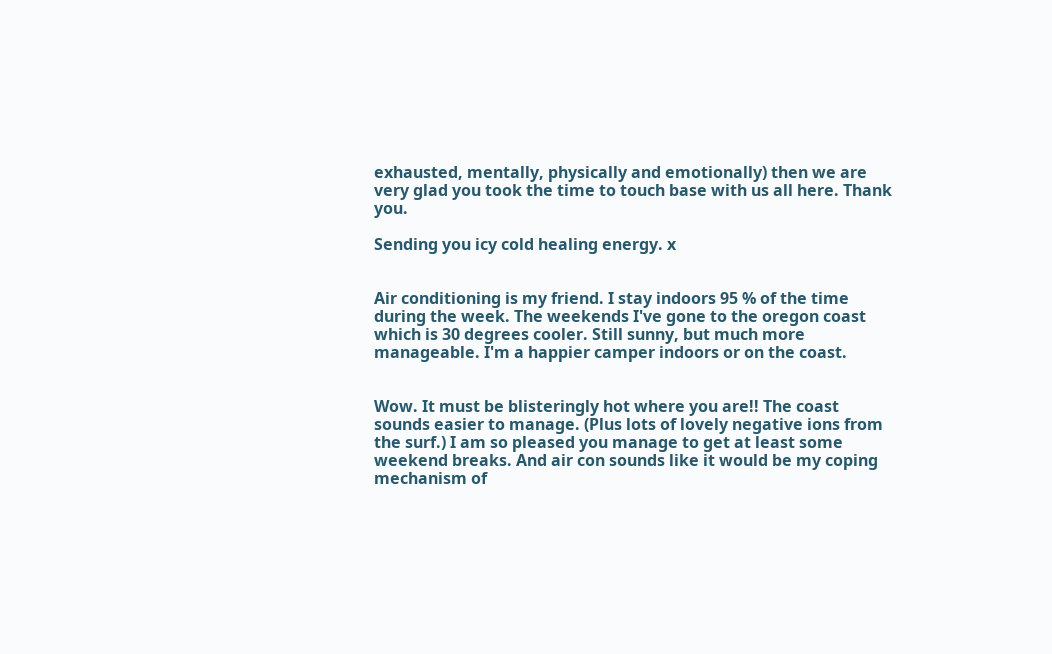exhausted, mentally, physically and emotionally) then we are very glad you took the time to touch base with us all here. Thank you.

Sending you icy cold healing energy. x


Air conditioning is my friend. I stay indoors 95 % of the time during the week. The weekends I've gone to the oregon coast which is 30 degrees cooler. Still sunny, but much more manageable. I'm a happier camper indoors or on the coast.


Wow. It must be blisteringly hot where you are!! The coast sounds easier to manage. (Plus lots of lovely negative ions from the surf.) I am so pleased you manage to get at least some weekend breaks. And air con sounds like it would be my coping mechanism of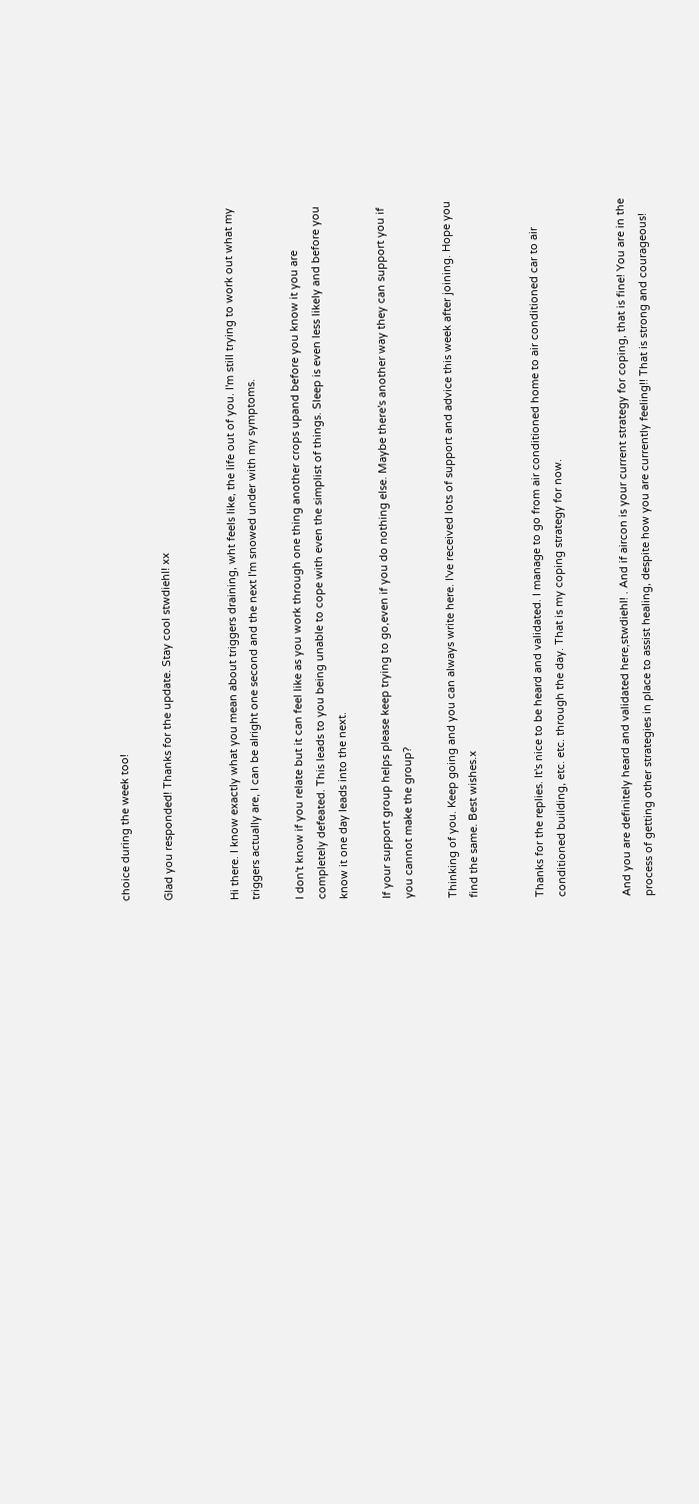choice during the week too!

Glad you responded! Thanks for the update. Stay cool stwdiehl! xx


Hi there. I know exactly what you mean about triggers draining, wht feels like, the life out of you. I'm still trying to work out what my triggers actually are, I can be alright one second and the next I'm snowed under with my symptoms.

I don't know if you relate but it can feel like as you work through one thing another crops upand before you know it you are completely defeated. This leads to you being unable to cope with even the simplist of things. Sleep is even less likely and before you know it one day leads into the next.

If your support group helps please keep trying to go,even if you do nothing else. Maybe there's another way they can support you if you cannot make the group?

Thinking of you. Keep going and you can always write here. I've received lots of support and advice this week after joining. Hope you find the same. Best wishes.x


Thanks for the replies. It's nice to be heard and validated. I manage to go from air conditioned home to air conditioned car to air conditioned building, etc. etc. through the day. That is my coping strategy for now.


And you are definitely heard and validated here,stwdiehl! . And if aircon is your current strategy for coping, that is fine! You are in the process of getting other strategies in place to assist healing, despite how you are currently feeling!! That is strong and courageous!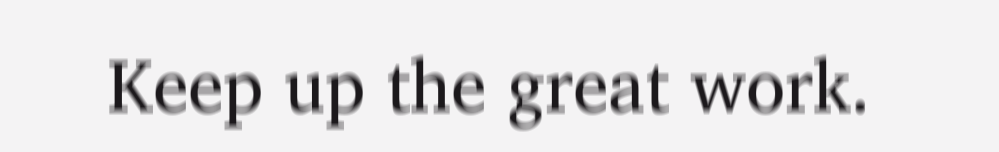Keep up the great work.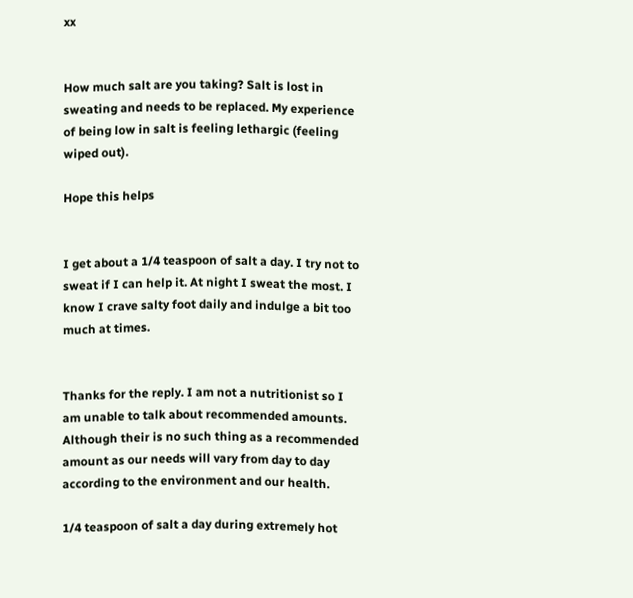xx


How much salt are you taking? Salt is lost in sweating and needs to be replaced. My experience of being low in salt is feeling lethargic (feeling wiped out).

Hope this helps


I get about a 1/4 teaspoon of salt a day. I try not to sweat if I can help it. At night I sweat the most. I know I crave salty foot daily and indulge a bit too much at times.


Thanks for the reply. I am not a nutritionist so I am unable to talk about recommended amounts. Although their is no such thing as a recommended amount as our needs will vary from day to day according to the environment and our health.

1/4 teaspoon of salt a day during extremely hot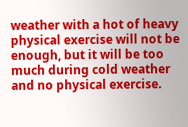weather with a hot of heavy physical exercise will not be enough, but it will be too much during cold weather and no physical exercise.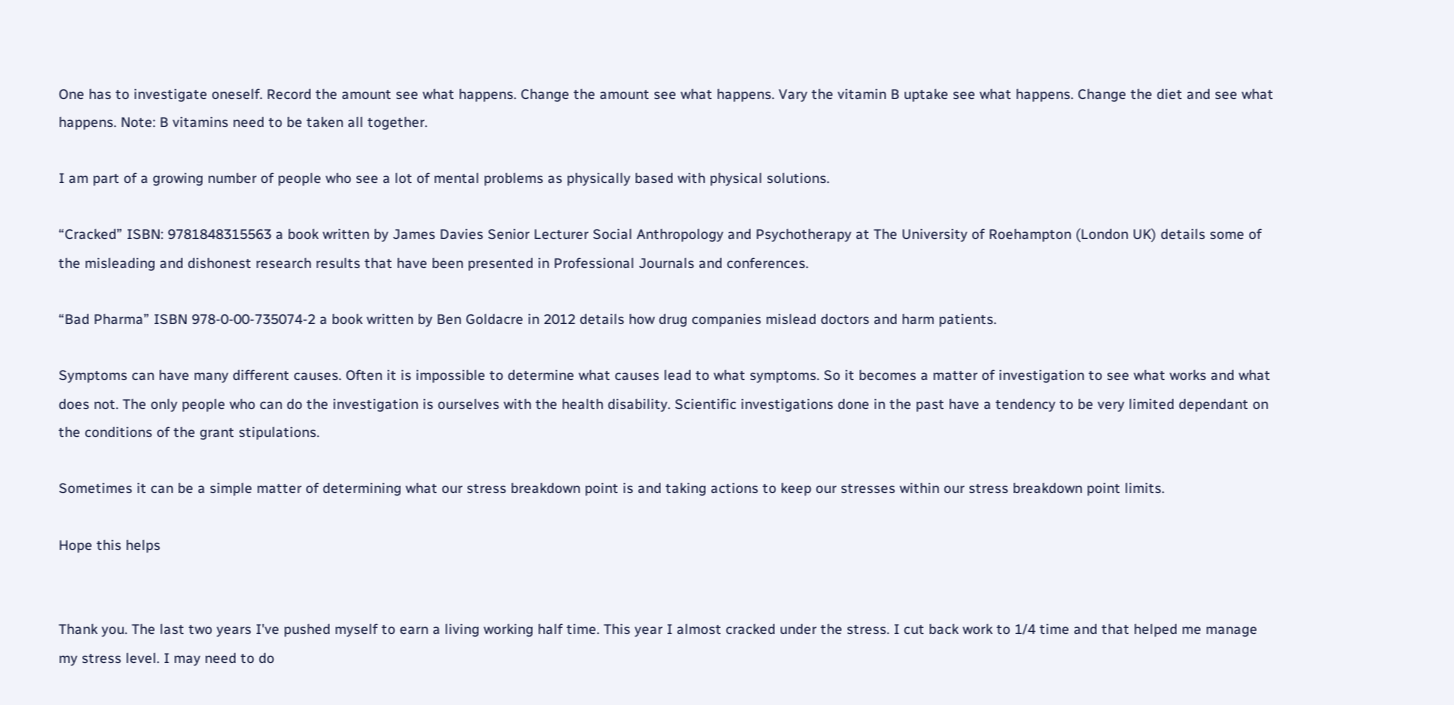One has to investigate oneself. Record the amount see what happens. Change the amount see what happens. Vary the vitamin B uptake see what happens. Change the diet and see what happens. Note: B vitamins need to be taken all together.

I am part of a growing number of people who see a lot of mental problems as physically based with physical solutions.

“Cracked” ISBN: 9781848315563 a book written by James Davies Senior Lecturer Social Anthropology and Psychotherapy at The University of Roehampton (London UK) details some of the misleading and dishonest research results that have been presented in Professional Journals and conferences.

“Bad Pharma” ISBN 978-0-00-735074-2 a book written by Ben Goldacre in 2012 details how drug companies mislead doctors and harm patients.

Symptoms can have many different causes. Often it is impossible to determine what causes lead to what symptoms. So it becomes a matter of investigation to see what works and what does not. The only people who can do the investigation is ourselves with the health disability. Scientific investigations done in the past have a tendency to be very limited dependant on the conditions of the grant stipulations.

Sometimes it can be a simple matter of determining what our stress breakdown point is and taking actions to keep our stresses within our stress breakdown point limits.

Hope this helps


Thank you. The last two years I've pushed myself to earn a living working half time. This year I almost cracked under the stress. I cut back work to 1/4 time and that helped me manage my stress level. I may need to do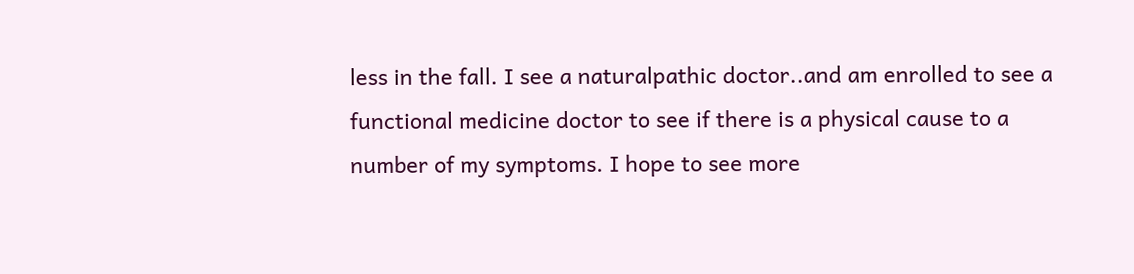less in the fall. I see a naturalpathic doctor..and am enrolled to see a functional medicine doctor to see if there is a physical cause to a number of my symptoms. I hope to see more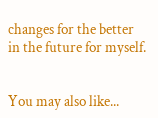changes for the better in the future for myself.


You may also like...